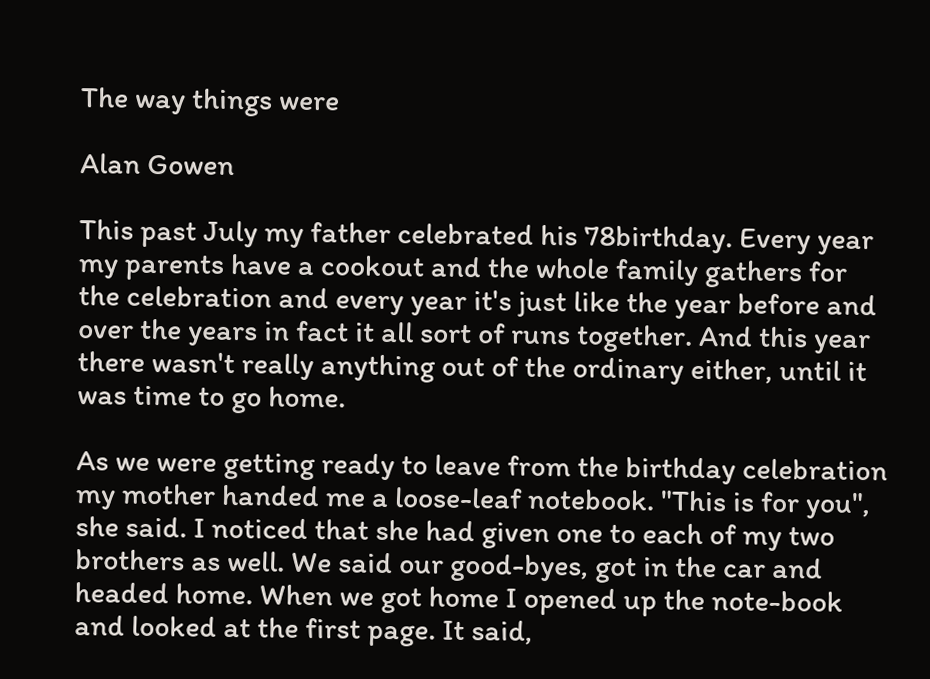The way things were

Alan Gowen

This past July my father celebrated his 78birthday. Every year my parents have a cookout and the whole family gathers for the celebration and every year it's just like the year before and over the years in fact it all sort of runs together. And this year there wasn't really anything out of the ordinary either, until it was time to go home.

As we were getting ready to leave from the birthday celebration my mother handed me a loose-leaf notebook. "This is for you", she said. I noticed that she had given one to each of my two brothers as well. We said our good-byes, got in the car and headed home. When we got home I opened up the note-book and looked at the first page. It said,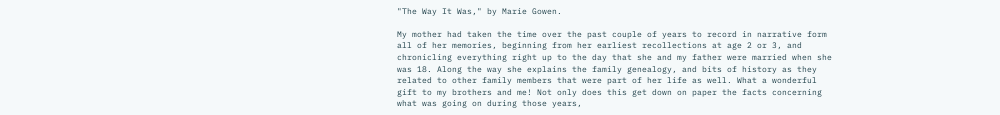"The Way It Was," by Marie Gowen.

My mother had taken the time over the past couple of years to record in narrative form all of her memories, beginning from her earliest recollections at age 2 or 3, and chronicling everything right up to the day that she and my father were married when she was 18. Along the way she explains the family genealogy, and bits of history as they related to other family members that were part of her life as well. What a wonderful gift to my brothers and me! Not only does this get down on paper the facts concerning what was going on during those years,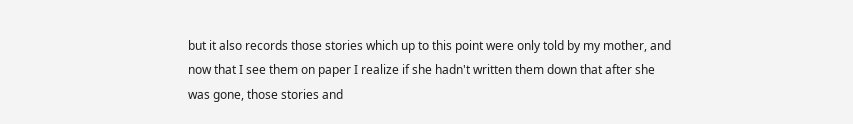but it also records those stories which up to this point were only told by my mother, and now that I see them on paper I realize if she hadn't written them down that after she was gone, those stories and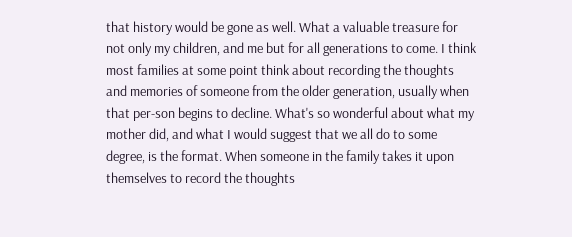that history would be gone as well. What a valuable treasure for not only my children, and me but for all generations to come. I think most families at some point think about recording the thoughts and memories of someone from the older generation, usually when that per-son begins to decline. What's so wonderful about what my mother did, and what I would suggest that we all do to some degree, is the format. When someone in the family takes it upon themselves to record the thoughts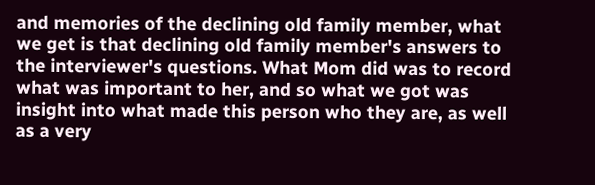and memories of the declining old family member, what we get is that declining old family member's answers to the interviewer's questions. What Mom did was to record what was important to her, and so what we got was insight into what made this person who they are, as well as a very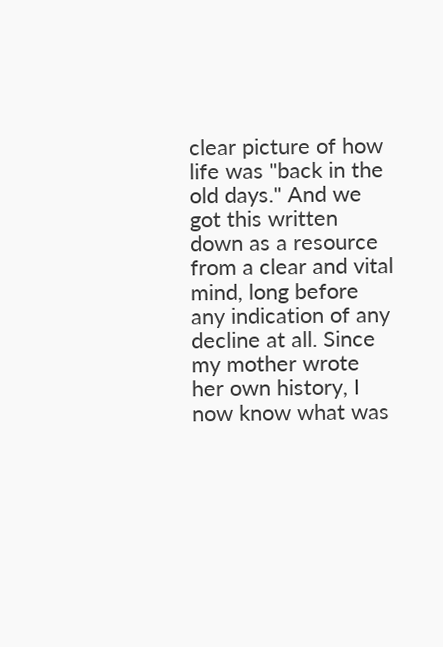clear picture of how life was "back in the old days." And we got this written down as a resource from a clear and vital mind, long before any indication of any decline at all. Since my mother wrote her own history, I now know what was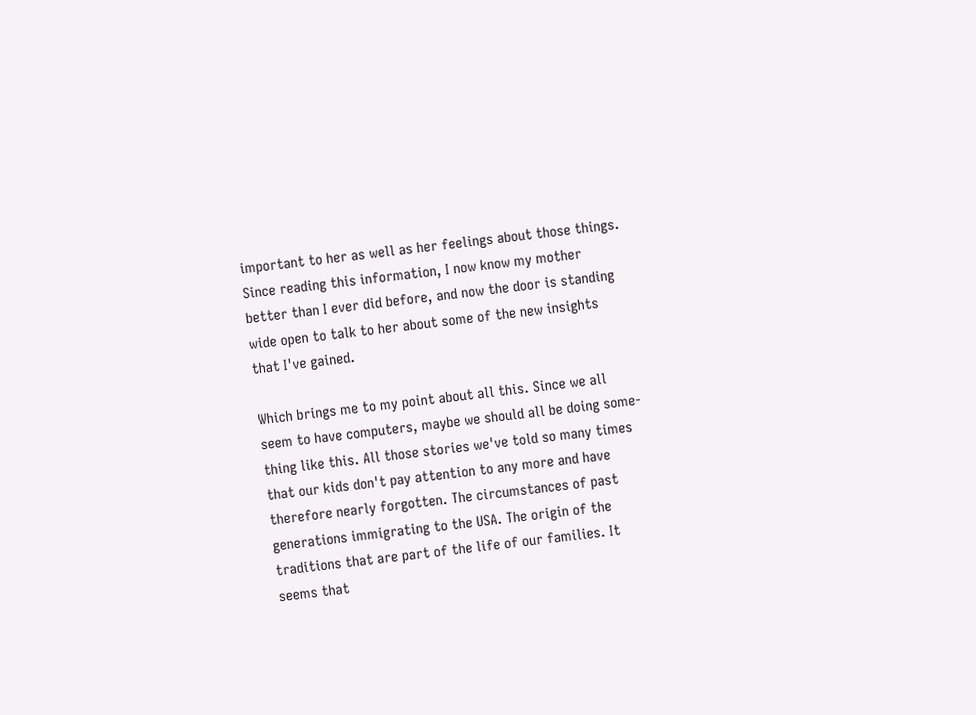important to her as well as her feelings about those things. Since reading this information, I now know my mother better than I ever did before, and now the door is standing wide open to talk to her about some of the new insights that I've gained.

Which brings me to my point about all this. Since we all seem to have computers, maybe we should all be doing some-thing like this. All those stories we've told so many times that our kids don't pay attention to any more and have therefore nearly forgotten. The circumstances of past generations immigrating to the USA. The origin of the traditions that are part of the life of our families. It seems that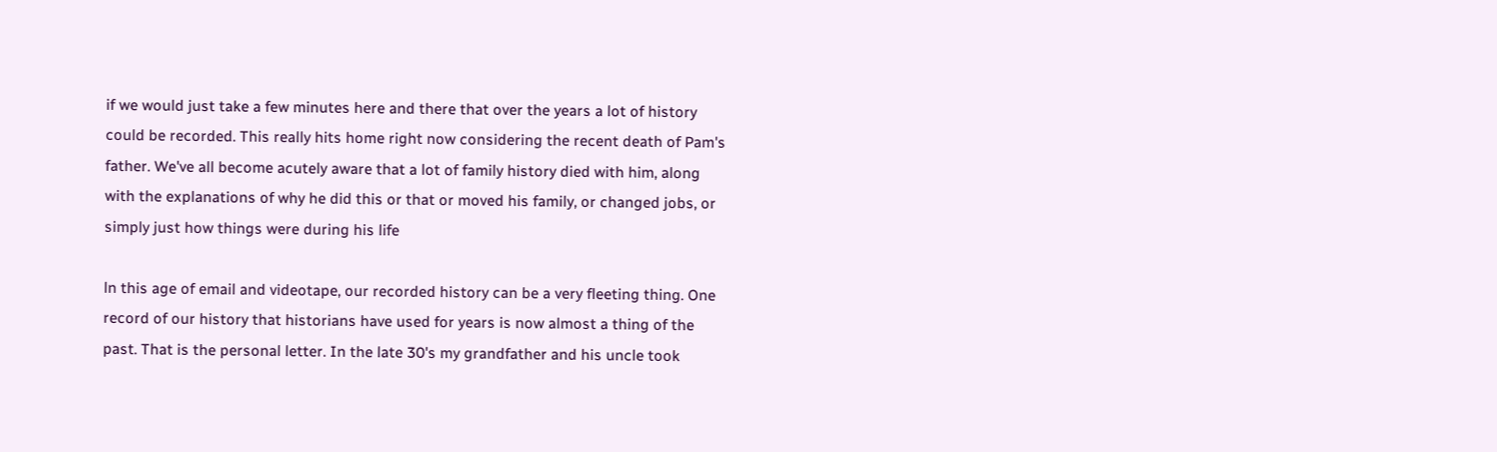if we would just take a few minutes here and there that over the years a lot of history could be recorded. This really hits home right now considering the recent death of Pam's father. We've all become acutely aware that a lot of family history died with him, along with the explanations of why he did this or that or moved his family, or changed jobs, or simply just how things were during his life

ln this age of email and videotape, our recorded history can be a very fleeting thing. One record of our history that historians have used for years is now almost a thing of the past. That is the personal letter. In the late 30's my grandfather and his uncle took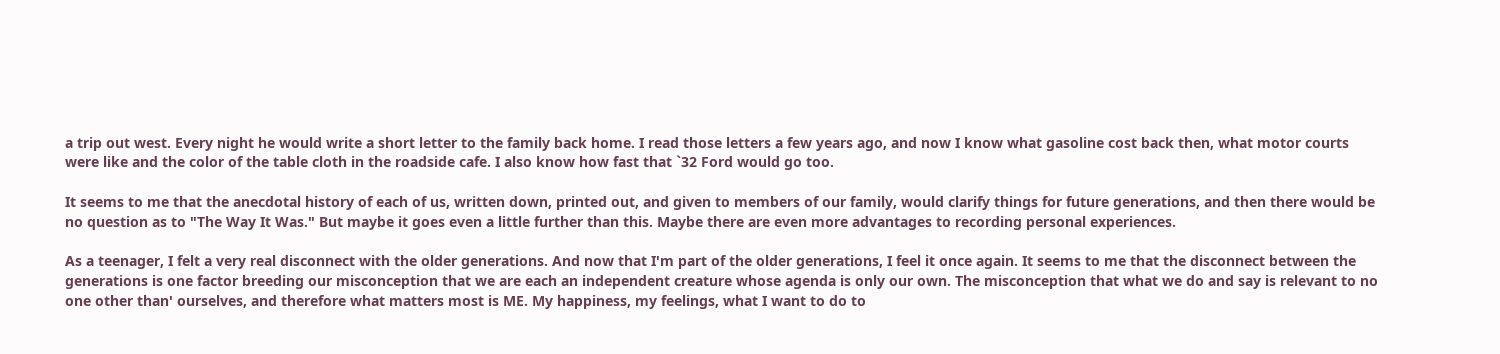a trip out west. Every night he would write a short letter to the family back home. I read those letters a few years ago, and now I know what gasoline cost back then, what motor courts were like and the color of the table cloth in the roadside cafe. I also know how fast that `32 Ford would go too.

It seems to me that the anecdotal history of each of us, written down, printed out, and given to members of our family, would clarify things for future generations, and then there would be no question as to "The Way It Was." But maybe it goes even a little further than this. Maybe there are even more advantages to recording personal experiences.

As a teenager, I felt a very real disconnect with the older generations. And now that I'm part of the older generations, I feel it once again. It seems to me that the disconnect between the generations is one factor breeding our misconception that we are each an independent creature whose agenda is only our own. The misconception that what we do and say is relevant to no one other than' ourselves, and therefore what matters most is ME. My happiness, my feelings, what I want to do to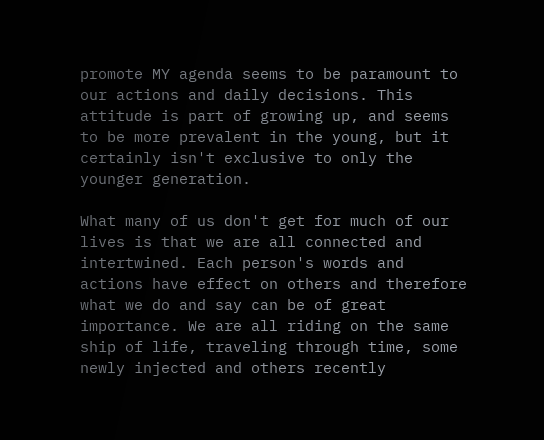promote MY agenda seems to be paramount to our actions and daily decisions. This attitude is part of growing up, and seems to be more prevalent in the young, but it certainly isn't exclusive to only the younger generation.

What many of us don't get for much of our lives is that we are all connected and intertwined. Each person's words and actions have effect on others and therefore what we do and say can be of great importance. We are all riding on the same ship of life, traveling through time, some newly injected and others recently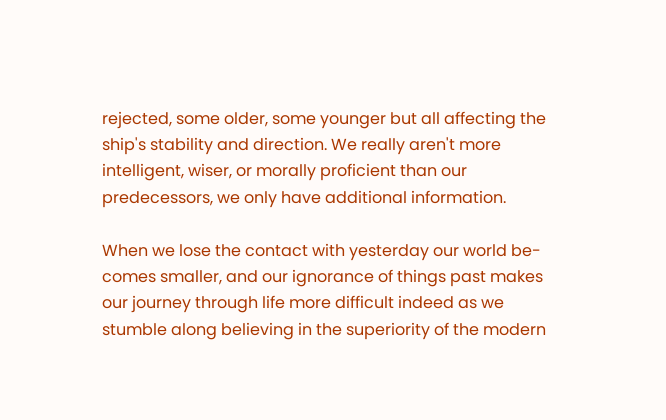rejected, some older, some younger but all affecting the ship's stability and direction. We really aren't more intelligent, wiser, or morally proficient than our predecessors, we only have additional information.

When we lose the contact with yesterday our world be-comes smaller, and our ignorance of things past makes our journey through life more difficult indeed as we stumble along believing in the superiority of the modern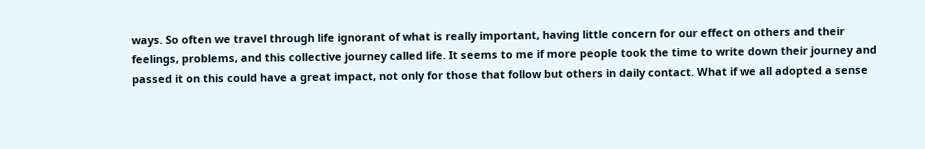ways. So often we travel through life ignorant of what is really important, having little concern for our effect on others and their feelings, problems, and this collective journey called life. It seems to me if more people took the time to write down their journey and passed it on this could have a great impact, not only for those that follow but others in daily contact. What if we all adopted a sense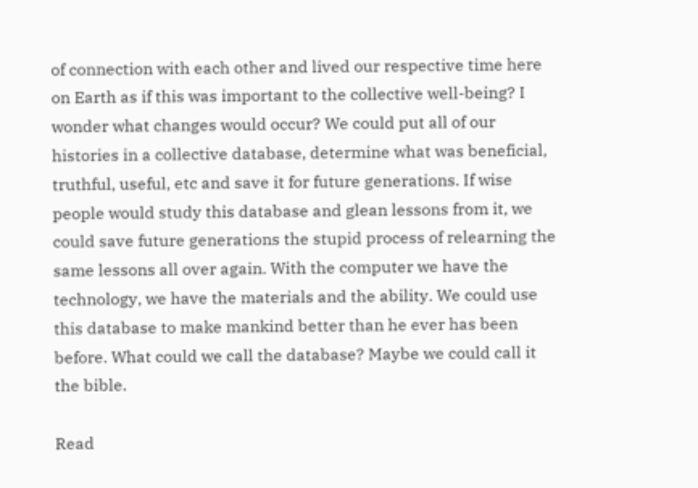of connection with each other and lived our respective time here on Earth as if this was important to the collective well-being? I wonder what changes would occur? We could put all of our histories in a collective database, determine what was beneficial, truthful, useful, etc and save it for future generations. If wise people would study this database and glean lessons from it, we could save future generations the stupid process of relearning the same lessons all over again. With the computer we have the technology, we have the materials and the ability. We could use this database to make mankind better than he ever has been before. What could we call the database? Maybe we could call it the bible.

Read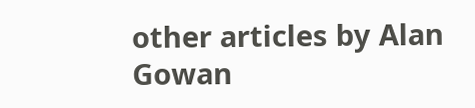other articles by Alan Gowan